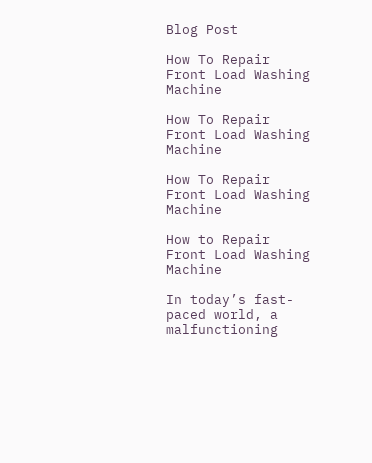Blog Post

How To Repair Front Load Washing Machine

How To Repair Front Load Washing Machine

How To Repair Front Load Washing Machine

How to Repair Front Load Washing Machine

In today’s fast-paced world, a malfunctioning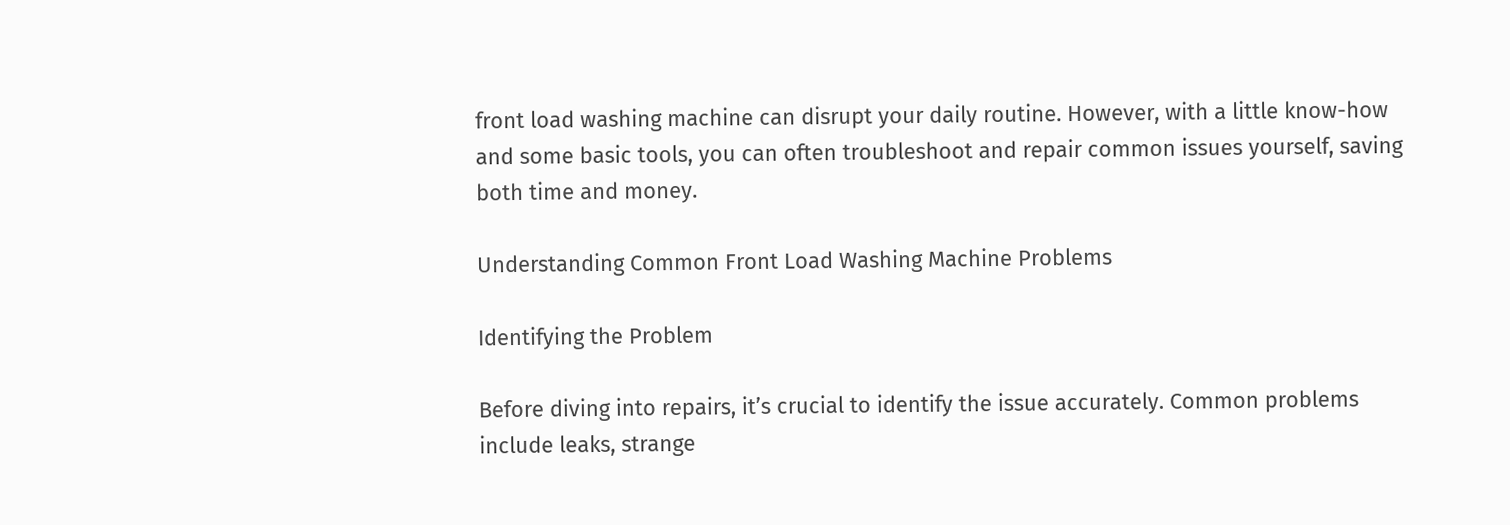front load washing machine can disrupt your daily routine. However, with a little know-how and some basic tools, you can often troubleshoot and repair common issues yourself, saving both time and money.

Understanding Common Front Load Washing Machine Problems

Identifying the Problem

Before diving into repairs, it’s crucial to identify the issue accurately. Common problems include leaks, strange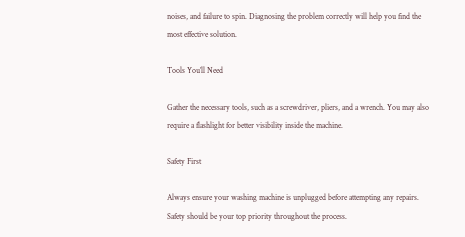noises, and failure to spin. Diagnosing the problem correctly will help you find the most effective solution.

Tools You’ll Need

Gather the necessary tools, such as a screwdriver, pliers, and a wrench. You may also require a flashlight for better visibility inside the machine.

Safety First

Always ensure your washing machine is unplugged before attempting any repairs. Safety should be your top priority throughout the process.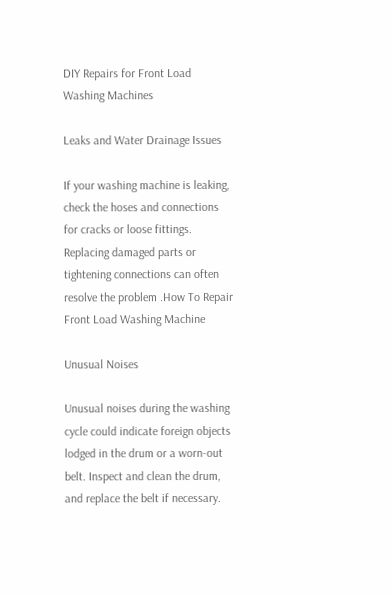DIY Repairs for Front Load Washing Machines

Leaks and Water Drainage Issues

If your washing machine is leaking, check the hoses and connections for cracks or loose fittings. Replacing damaged parts or tightening connections can often resolve the problem .How To Repair Front Load Washing Machine

Unusual Noises

Unusual noises during the washing cycle could indicate foreign objects lodged in the drum or a worn-out belt. Inspect and clean the drum, and replace the belt if necessary.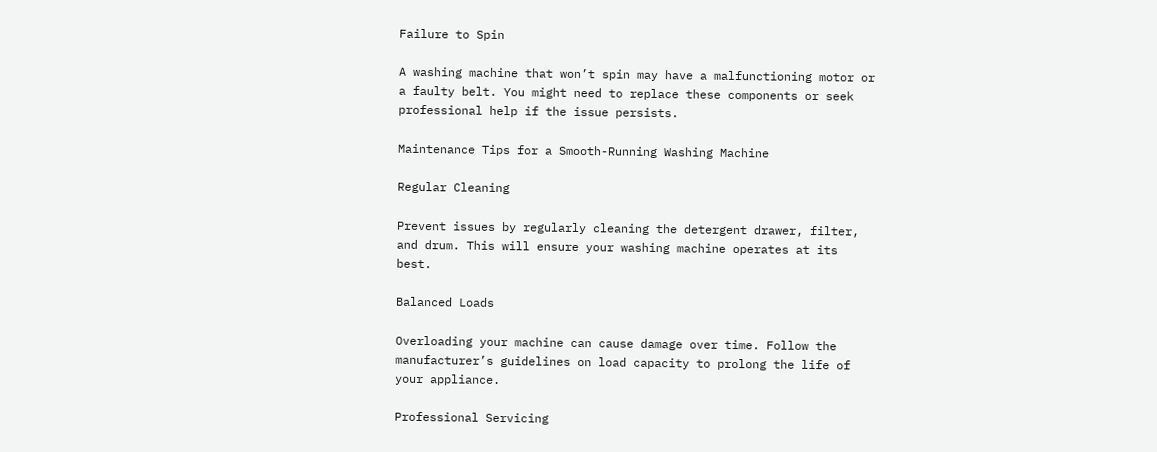Failure to Spin

A washing machine that won’t spin may have a malfunctioning motor or a faulty belt. You might need to replace these components or seek professional help if the issue persists.

Maintenance Tips for a Smooth-Running Washing Machine

Regular Cleaning

Prevent issues by regularly cleaning the detergent drawer, filter, and drum. This will ensure your washing machine operates at its best.

Balanced Loads

Overloading your machine can cause damage over time. Follow the manufacturer’s guidelines on load capacity to prolong the life of your appliance.

Professional Servicing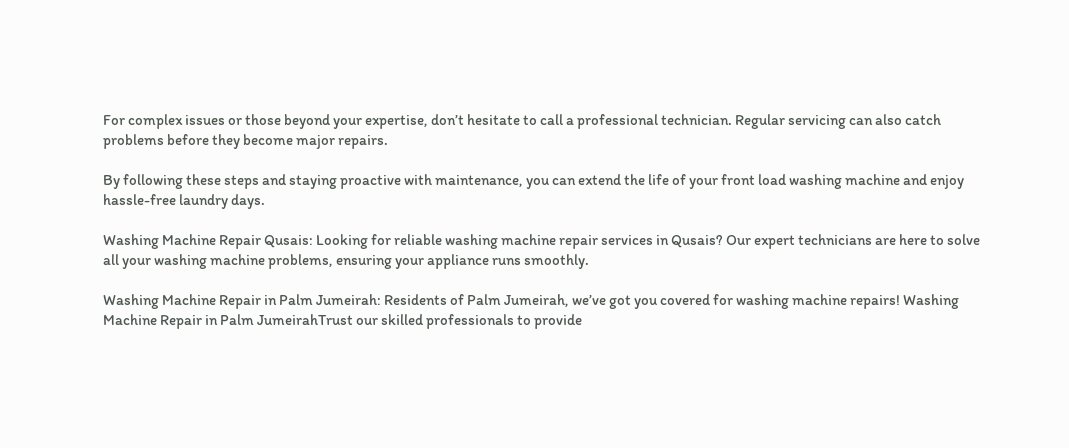For complex issues or those beyond your expertise, don’t hesitate to call a professional technician. Regular servicing can also catch problems before they become major repairs.

By following these steps and staying proactive with maintenance, you can extend the life of your front load washing machine and enjoy hassle-free laundry days.

Washing Machine Repair Qusais: Looking for reliable washing machine repair services in Qusais? Our expert technicians are here to solve all your washing machine problems, ensuring your appliance runs smoothly.

Washing Machine Repair in Palm Jumeirah: Residents of Palm Jumeirah, we’ve got you covered for washing machine repairs! Washing Machine Repair in Palm JumeirahTrust our skilled professionals to provide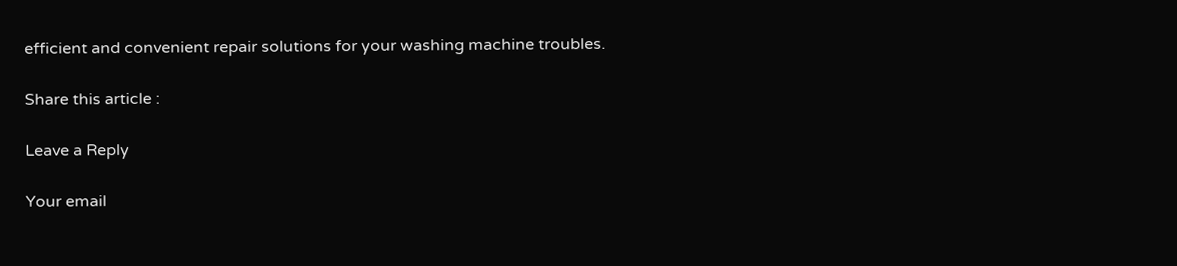efficient and convenient repair solutions for your washing machine troubles.

Share this article :

Leave a Reply

Your email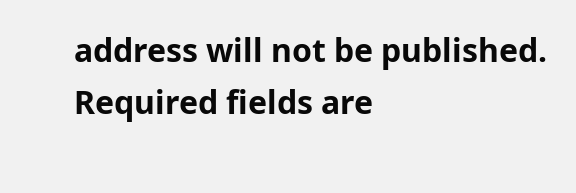address will not be published. Required fields are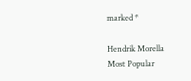marked *

Hendrik Morella
Most Popular